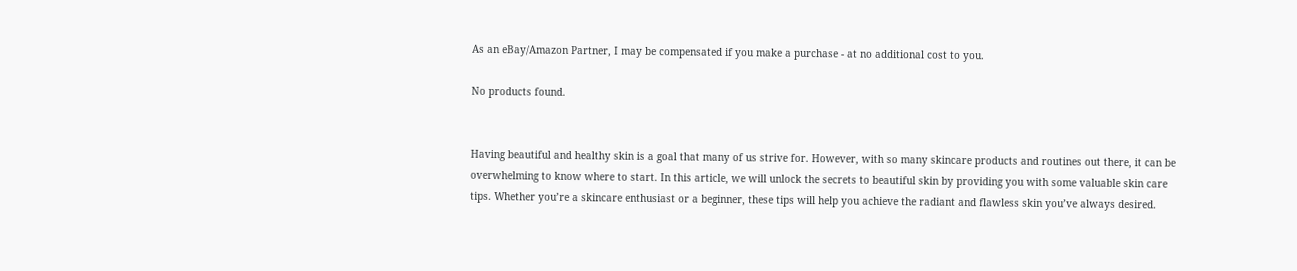As an eBay/Amazon Partner, I may be compensated if you make a purchase - at no additional cost to you.

No products found.


Having beautiful and healthy skin is a goal that many of us strive for. However, with so many skincare products and routines out there, it can be overwhelming to know where to start. In this article, we will unlock the secrets to beautiful skin by providing you with some valuable skin care tips. Whether you’re a skincare enthusiast or a beginner, these tips will help you achieve the radiant and flawless skin you’ve always desired.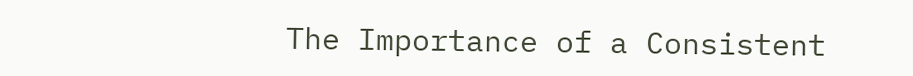The Importance of a Consistent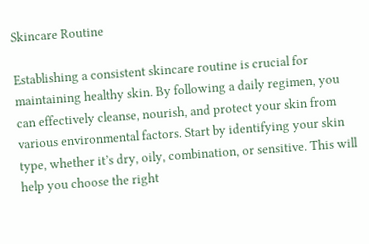Skincare Routine

Establishing a consistent skincare routine is crucial for maintaining healthy skin. By following a daily regimen, you can effectively cleanse, nourish, and protect your skin from various environmental factors. Start by identifying your skin type, whether it’s dry, oily, combination, or sensitive. This will help you choose the right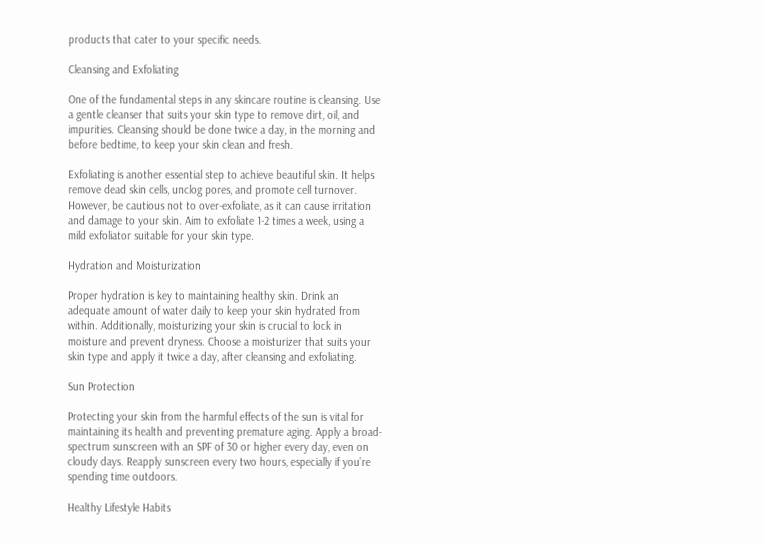products that cater to your specific needs.

Cleansing and Exfoliating

One of the fundamental steps in any skincare routine is cleansing. Use a gentle cleanser that suits your skin type to remove dirt, oil, and impurities. Cleansing should be done twice a day, in the morning and before bedtime, to keep your skin clean and fresh.

Exfoliating is another essential step to achieve beautiful skin. It helps remove dead skin cells, unclog pores, and promote cell turnover. However, be cautious not to over-exfoliate, as it can cause irritation and damage to your skin. Aim to exfoliate 1-2 times a week, using a mild exfoliator suitable for your skin type.

Hydration and Moisturization

Proper hydration is key to maintaining healthy skin. Drink an adequate amount of water daily to keep your skin hydrated from within. Additionally, moisturizing your skin is crucial to lock in moisture and prevent dryness. Choose a moisturizer that suits your skin type and apply it twice a day, after cleansing and exfoliating.

Sun Protection

Protecting your skin from the harmful effects of the sun is vital for maintaining its health and preventing premature aging. Apply a broad-spectrum sunscreen with an SPF of 30 or higher every day, even on cloudy days. Reapply sunscreen every two hours, especially if you’re spending time outdoors.

Healthy Lifestyle Habits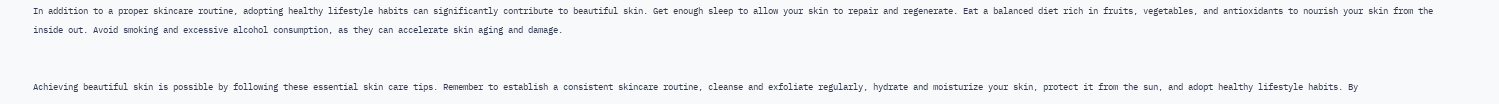In addition to a proper skincare routine, adopting healthy lifestyle habits can significantly contribute to beautiful skin. Get enough sleep to allow your skin to repair and regenerate. Eat a balanced diet rich in fruits, vegetables, and antioxidants to nourish your skin from the inside out. Avoid smoking and excessive alcohol consumption, as they can accelerate skin aging and damage.


Achieving beautiful skin is possible by following these essential skin care tips. Remember to establish a consistent skincare routine, cleanse and exfoliate regularly, hydrate and moisturize your skin, protect it from the sun, and adopt healthy lifestyle habits. By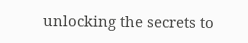unlocking the secrets to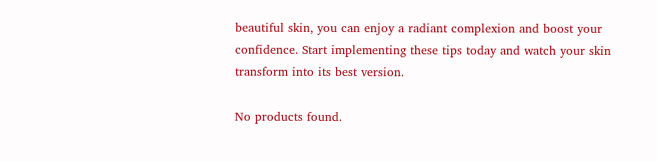beautiful skin, you can enjoy a radiant complexion and boost your confidence. Start implementing these tips today and watch your skin transform into its best version.

No products found.